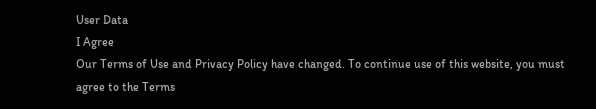User Data
I Agree
Our Terms of Use and Privacy Policy have changed. To continue use of this website, you must agree to the Terms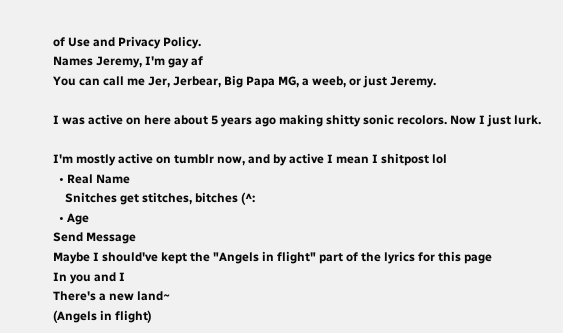of Use and Privacy Policy.
Names Jeremy, I'm gay af
You can call me Jer, Jerbear, Big Papa MG, a weeb, or just Jeremy.

I was active on here about 5 years ago making shitty sonic recolors. Now I just lurk.

I'm mostly active on tumblr now, and by active I mean I shitpost lol
  • Real Name
    Snitches get stitches, bitches (^:
  • Age
Send Message
Maybe I should've kept the "Angels in flight" part of the lyrics for this page
In you and I
There's a new land~
(Angels in flight)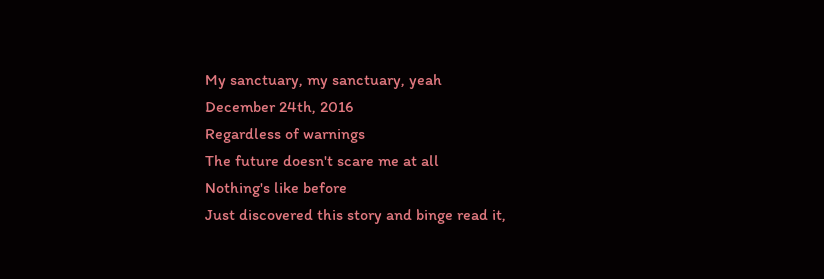My sanctuary, my sanctuary, yeah
December 24th, 2016
Regardless of warnings
The future doesn't scare me at all
Nothing's like before
Just discovered this story and binge read it,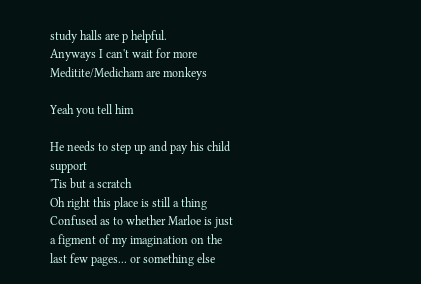study halls are p helpful.
Anyways I can't wait for more
Meditite/Medicham are monkeys

Yeah you tell him

He needs to step up and pay his child support
'Tis but a scratch
Oh right this place is still a thing
Confused as to whether Marloe is just a figment of my imagination on the last few pages... or something else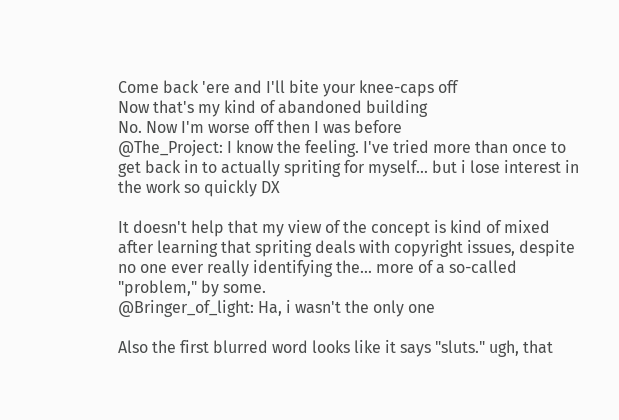Come back 'ere and I'll bite your knee-caps off
Now that's my kind of abandoned building
No. Now I'm worse off then I was before
@The_Project: I know the feeling. I've tried more than once to get back in to actually spriting for myself... but i lose interest in the work so quickly DX

It doesn't help that my view of the concept is kind of mixed after learning that spriting deals with copyright issues, despite no one ever really identifying the... more of a so-called "problem," by some.
@Bringer_of_light: Ha, i wasn't the only one

Also the first blurred word looks like it says "sluts." ugh, that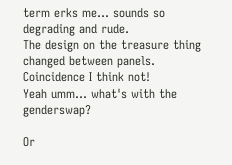term erks me... sounds so degrading and rude.
The design on the treasure thing changed between panels. Coincidence I think not!
Yeah umm... what's with the genderswap?

Or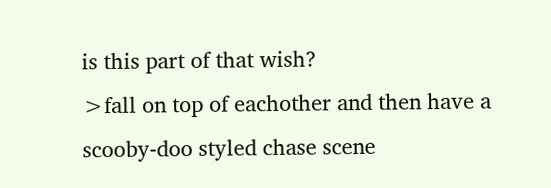is this part of that wish?
>fall on top of eachother and then have a scooby-doo styled chase scene